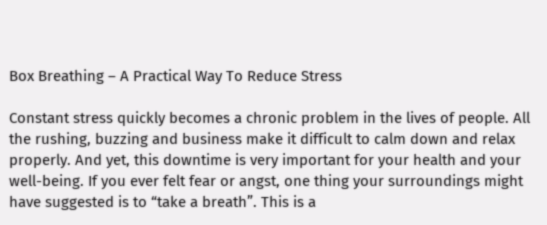Box Breathing – A Practical Way To Reduce Stress

Constant stress quickly becomes a chronic problem in the lives of people. All the rushing, buzzing and business make it difficult to calm down and relax properly. And yet, this downtime is very important for your health and your well-being. If you ever felt fear or angst, one thing your surroundings might have suggested is to “take a breath”. This is a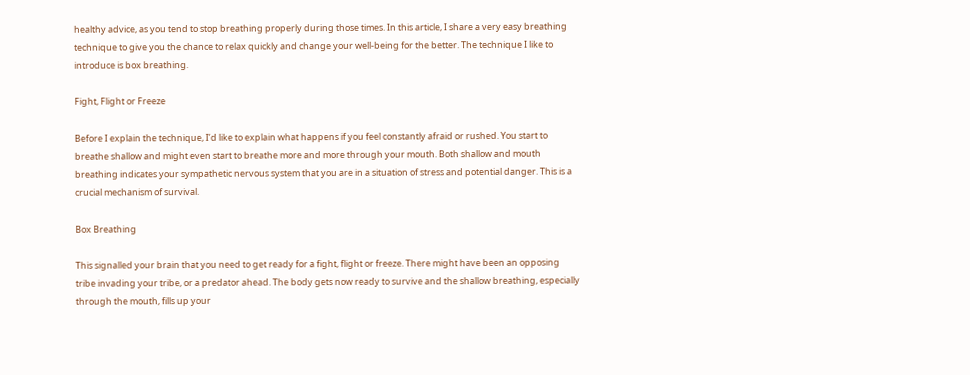healthy advice, as you tend to stop breathing properly during those times. In this article, I share a very easy breathing technique to give you the chance to relax quickly and change your well-being for the better. The technique I like to introduce is box breathing.

Fight, Flight or Freeze

Before I explain the technique, I’d like to explain what happens if you feel constantly afraid or rushed. You start to breathe shallow and might even start to breathe more and more through your mouth. Both shallow and mouth breathing indicates your sympathetic nervous system that you are in a situation of stress and potential danger. This is a crucial mechanism of survival.

Box Breathing

This signalled your brain that you need to get ready for a fight, flight or freeze. There might have been an opposing tribe invading your tribe, or a predator ahead. The body gets now ready to survive and the shallow breathing, especially through the mouth, fills up your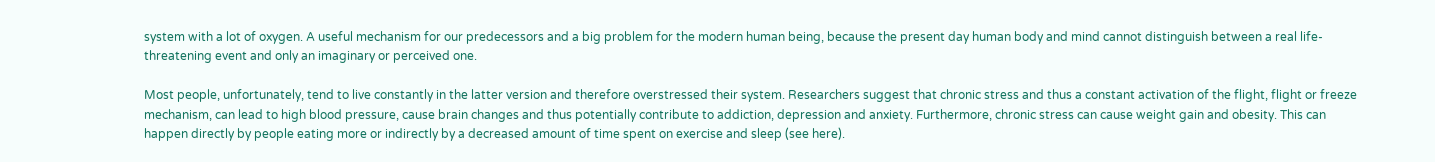system with a lot of oxygen. A useful mechanism for our predecessors and a big problem for the modern human being, because the present day human body and mind cannot distinguish between a real life-threatening event and only an imaginary or perceived one.

Most people, unfortunately, tend to live constantly in the latter version and therefore overstressed their system. Researchers suggest that chronic stress and thus a constant activation of the flight, flight or freeze mechanism, can lead to high blood pressure, cause brain changes and thus potentially contribute to addiction, depression and anxiety. Furthermore, chronic stress can cause weight gain and obesity. This can happen directly by people eating more or indirectly by a decreased amount of time spent on exercise and sleep (see here).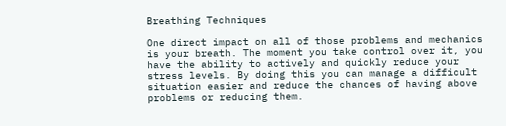Breathing Techniques

One direct impact on all of those problems and mechanics is your breath. The moment you take control over it, you have the ability to actively and quickly reduce your stress levels. By doing this you can manage a difficult situation easier and reduce the chances of having above problems or reducing them.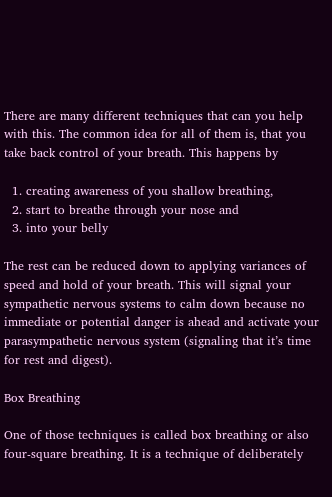There are many different techniques that can you help with this. The common idea for all of them is, that you take back control of your breath. This happens by

  1. creating awareness of you shallow breathing,
  2. start to breathe through your nose and
  3. into your belly

The rest can be reduced down to applying variances of speed and hold of your breath. This will signal your sympathetic nervous systems to calm down because no immediate or potential danger is ahead and activate your parasympathetic nervous system (signaling that it’s time for rest and digest).

Box Breathing

One of those techniques is called box breathing or also four-square breathing. It is a technique of deliberately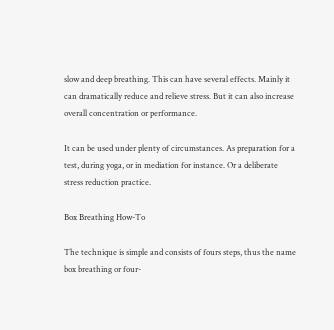slow and deep breathing. This can have several effects. Mainly it can dramatically reduce and relieve stress. But it can also increase overall concentration or performance.

It can be used under plenty of circumstances. As preparation for a test, during yoga, or in mediation for instance. Or a deliberate stress reduction practice.

Box Breathing How-To

The technique is simple and consists of fours steps, thus the name box breathing or four-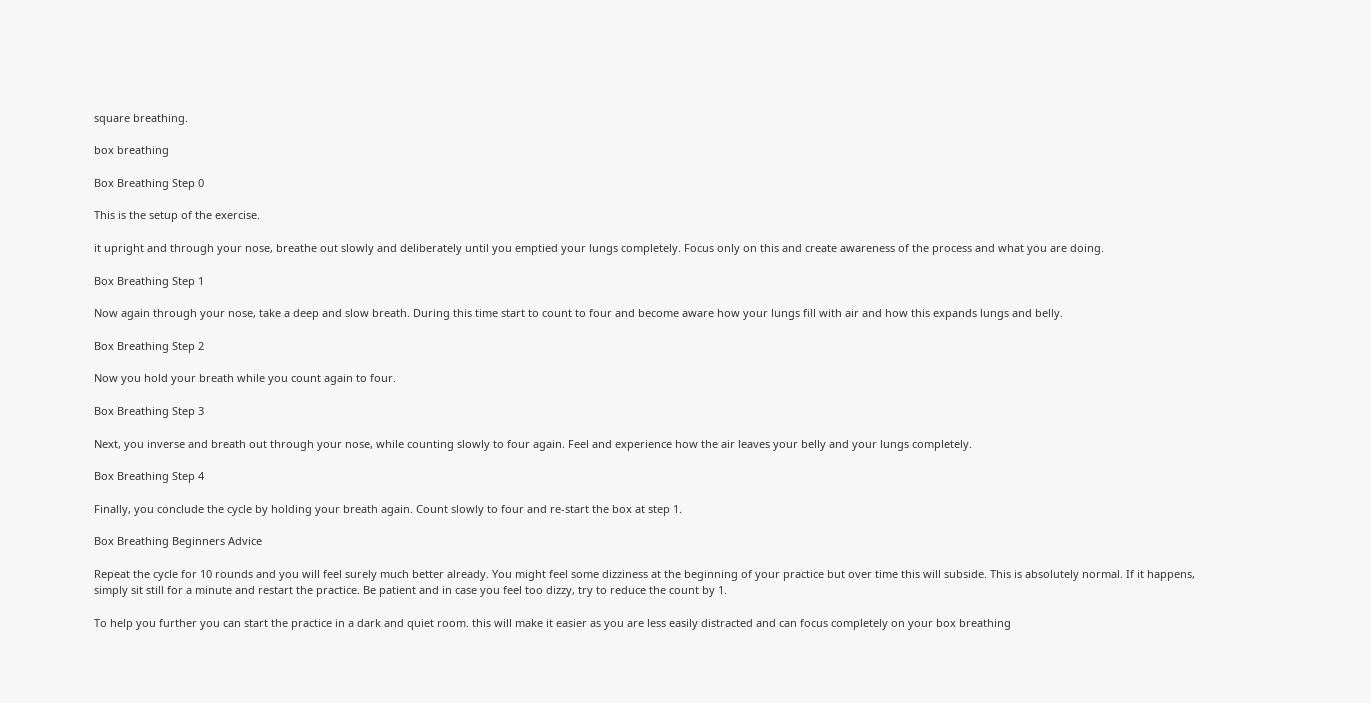square breathing.

box breathing

Box Breathing Step 0

This is the setup of the exercise.

it upright and through your nose, breathe out slowly and deliberately until you emptied your lungs completely. Focus only on this and create awareness of the process and what you are doing.

Box Breathing Step 1

Now again through your nose, take a deep and slow breath. During this time start to count to four and become aware how your lungs fill with air and how this expands lungs and belly.

Box Breathing Step 2

Now you hold your breath while you count again to four.

Box Breathing Step 3

Next, you inverse and breath out through your nose, while counting slowly to four again. Feel and experience how the air leaves your belly and your lungs completely.

Box Breathing Step 4

Finally, you conclude the cycle by holding your breath again. Count slowly to four and re-start the box at step 1.

Box Breathing Beginners Advice

Repeat the cycle for 10 rounds and you will feel surely much better already. You might feel some dizziness at the beginning of your practice but over time this will subside. This is absolutely normal. If it happens, simply sit still for a minute and restart the practice. Be patient and in case you feel too dizzy, try to reduce the count by 1.

To help you further you can start the practice in a dark and quiet room. this will make it easier as you are less easily distracted and can focus completely on your box breathing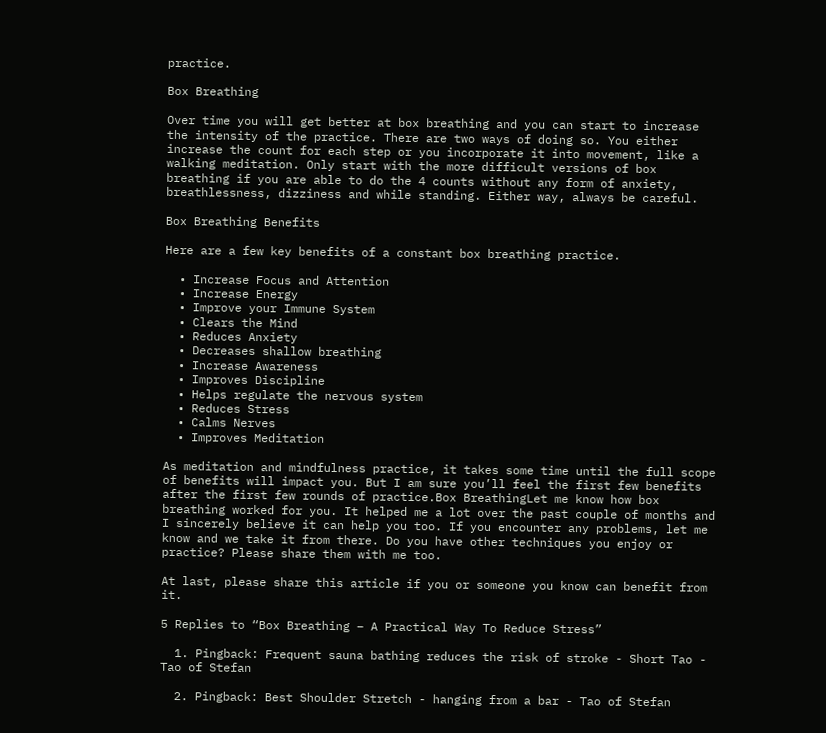practice.

Box Breathing

Over time you will get better at box breathing and you can start to increase the intensity of the practice. There are two ways of doing so. You either increase the count for each step or you incorporate it into movement, like a walking meditation. Only start with the more difficult versions of box breathing if you are able to do the 4 counts without any form of anxiety, breathlessness, dizziness and while standing. Either way, always be careful.

Box Breathing Benefits

Here are a few key benefits of a constant box breathing practice.

  • Increase Focus and Attention
  • Increase Energy
  • Improve your Immune System
  • Clears the Mind
  • Reduces Anxiety
  • Decreases shallow breathing
  • Increase Awareness
  • Improves Discipline
  • Helps regulate the nervous system
  • Reduces Stress
  • Calms Nerves
  • Improves Meditation

As meditation and mindfulness practice, it takes some time until the full scope of benefits will impact you. But I am sure you’ll feel the first few benefits after the first few rounds of practice.Box BreathingLet me know how box breathing worked for you. It helped me a lot over the past couple of months and I sincerely believe it can help you too. If you encounter any problems, let me know and we take it from there. Do you have other techniques you enjoy or practice? Please share them with me too.

At last, please share this article if you or someone you know can benefit from it.

5 Replies to “Box Breathing – A Practical Way To Reduce Stress”

  1. Pingback: Frequent sauna bathing reduces the risk of stroke - Short Tao - Tao of Stefan

  2. Pingback: Best Shoulder Stretch - hanging from a bar - Tao of Stefan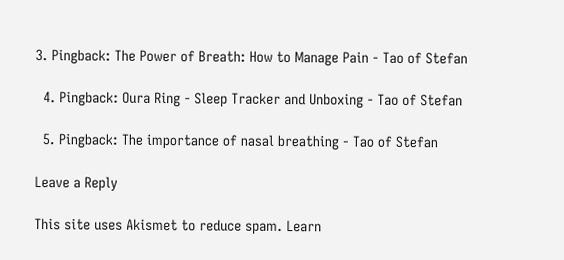3. Pingback: The Power of Breath: How to Manage Pain - Tao of Stefan

  4. Pingback: Oura Ring - Sleep Tracker and Unboxing - Tao of Stefan

  5. Pingback: The importance of nasal breathing - Tao of Stefan

Leave a Reply

This site uses Akismet to reduce spam. Learn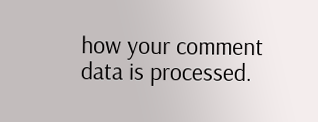how your comment data is processed.